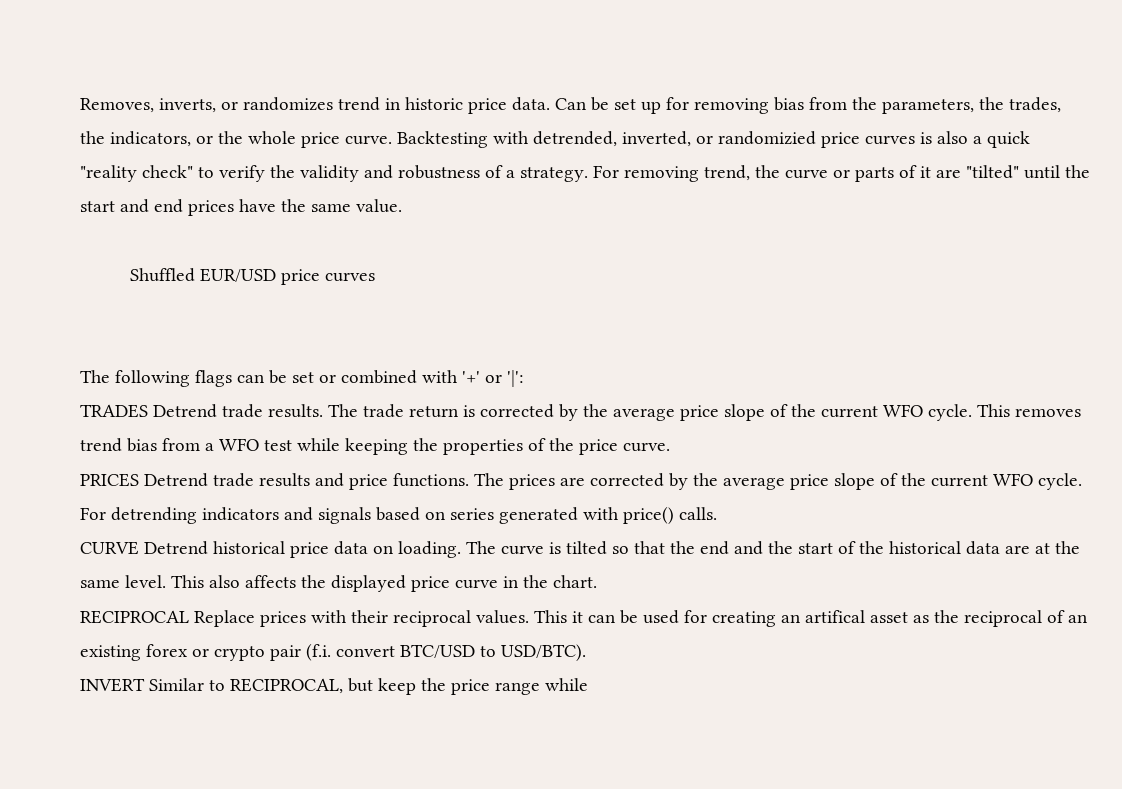Removes, inverts, or randomizes trend in historic price data. Can be set up for removing bias from the parameters, the trades, the indicators, or the whole price curve. Backtesting with detrended, inverted, or randomizied price curves is also a quick "reality check" to verify the validity and robustness of a strategy. For removing trend, the curve or parts of it are "tilted" until the start and end prices have the same value.

          Shuffled EUR/USD price curves


The following flags can be set or combined with '+' or '|':
TRADES Detrend trade results. The trade return is corrected by the average price slope of the current WFO cycle. This removes trend bias from a WFO test while keeping the properties of the price curve.
PRICES Detrend trade results and price functions. The prices are corrected by the average price slope of the current WFO cycle. For detrending indicators and signals based on series generated with price() calls.
CURVE Detrend historical price data on loading. The curve is tilted so that the end and the start of the historical data are at the same level. This also affects the displayed price curve in the chart.
RECIPROCAL Replace prices with their reciprocal values. This it can be used for creating an artifical asset as the reciprocal of an existing forex or crypto pair (f.i. convert BTC/USD to USD/BTC).
INVERT Similar to RECIPROCAL, but keep the price range while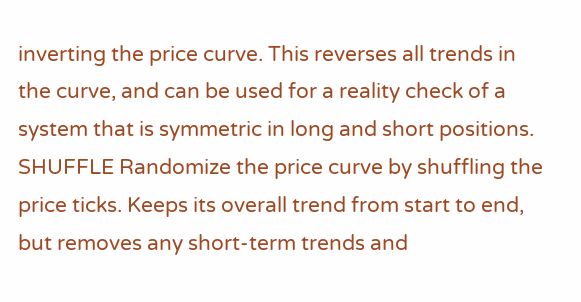inverting the price curve. This reverses all trends in the curve, and can be used for a reality check of a system that is symmetric in long and short positions.
SHUFFLE Randomize the price curve by shuffling the price ticks. Keeps its overall trend from start to end, but removes any short-term trends and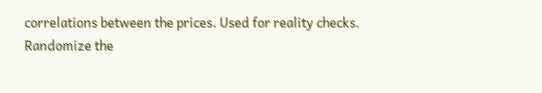correlations between the prices. Used for reality checks.
Randomize the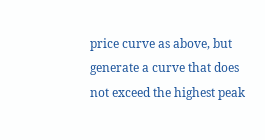price curve as above, but generate a curve that does not exceed the highest peak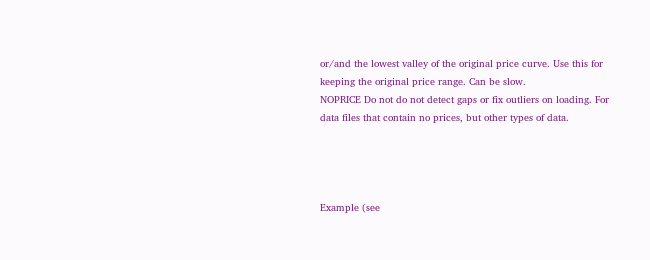or/and the lowest valley of the original price curve. Use this for keeping the original price range. Can be slow.
NOPRICE Do not do not detect gaps or fix outliers on loading. For data files that contain no prices, but other types of data.




Example (see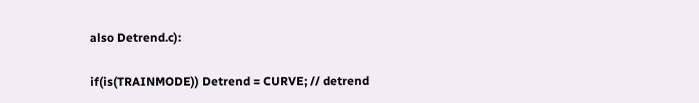also Detrend.c):

if(is(TRAINMODE)) Detrend = CURVE; // detrend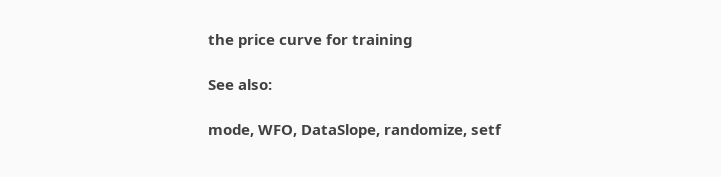the price curve for training

See also:

mode, WFO, DataSlope, randomize, setf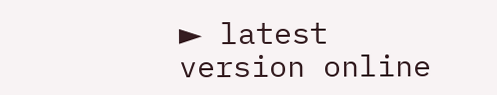► latest version online